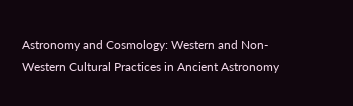Astronomy and Cosmology: Western and Non-Western Cultural Practices in Ancient Astronomy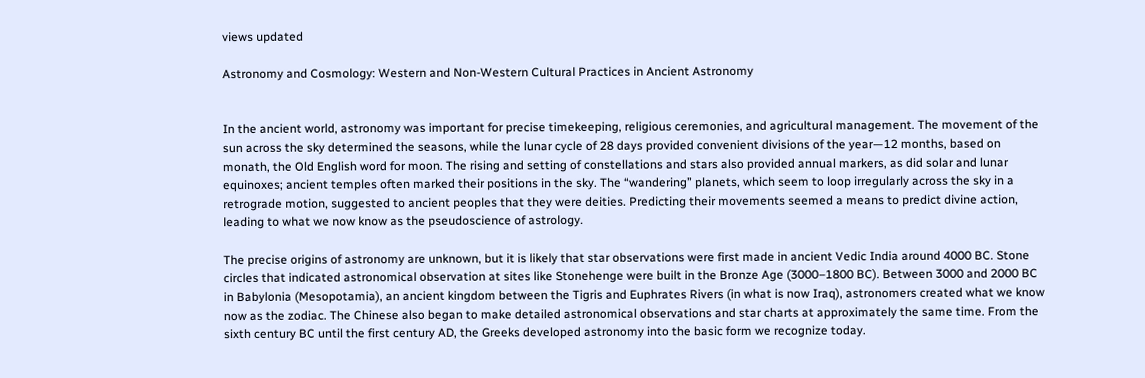views updated

Astronomy and Cosmology: Western and Non-Western Cultural Practices in Ancient Astronomy


In the ancient world, astronomy was important for precise timekeeping, religious ceremonies, and agricultural management. The movement of the sun across the sky determined the seasons, while the lunar cycle of 28 days provided convenient divisions of the year—12 months, based on monath, the Old English word for moon. The rising and setting of constellations and stars also provided annual markers, as did solar and lunar equinoxes; ancient temples often marked their positions in the sky. The “wandering” planets, which seem to loop irregularly across the sky in a retrograde motion, suggested to ancient peoples that they were deities. Predicting their movements seemed a means to predict divine action, leading to what we now know as the pseudoscience of astrology.

The precise origins of astronomy are unknown, but it is likely that star observations were first made in ancient Vedic India around 4000 BC. Stone circles that indicated astronomical observation at sites like Stonehenge were built in the Bronze Age (3000–1800 BC). Between 3000 and 2000 BC in Babylonia (Mesopotamia), an ancient kingdom between the Tigris and Euphrates Rivers (in what is now Iraq), astronomers created what we know now as the zodiac. The Chinese also began to make detailed astronomical observations and star charts at approximately the same time. From the sixth century BC until the first century AD, the Greeks developed astronomy into the basic form we recognize today.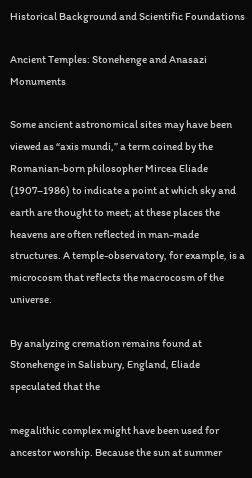Historical Background and Scientific Foundations

Ancient Temples: Stonehenge and Anasazi Monuments

Some ancient astronomical sites may have been viewed as “axis mundi,” a term coined by the Romanian-born philosopher Mircea Eliade (1907–1986) to indicate a point at which sky and earth are thought to meet; at these places the heavens are often reflected in man-made structures. A temple-observatory, for example, is a microcosm that reflects the macrocosm of the universe.

By analyzing cremation remains found at Stonehenge in Salisbury, England, Eliade speculated that the

megalithic complex might have been used for ancestor worship. Because the sun at summer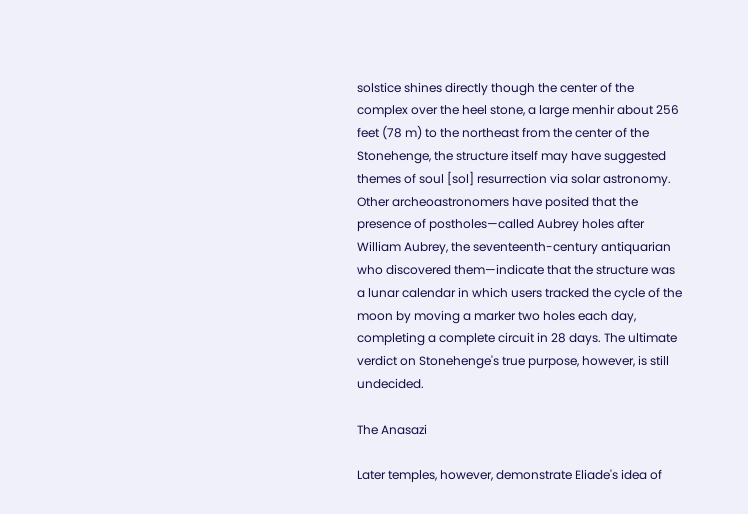solstice shines directly though the center of the complex over the heel stone, a large menhir about 256 feet (78 m) to the northeast from the center of the Stonehenge, the structure itself may have suggested themes of soul [sol] resurrection via solar astronomy. Other archeoastronomers have posited that the presence of postholes—called Aubrey holes after William Aubrey, the seventeenth-century antiquarian who discovered them—indicate that the structure was a lunar calendar in which users tracked the cycle of the moon by moving a marker two holes each day, completing a complete circuit in 28 days. The ultimate verdict on Stonehenge's true purpose, however, is still undecided.

The Anasazi

Later temples, however, demonstrate Eliade's idea of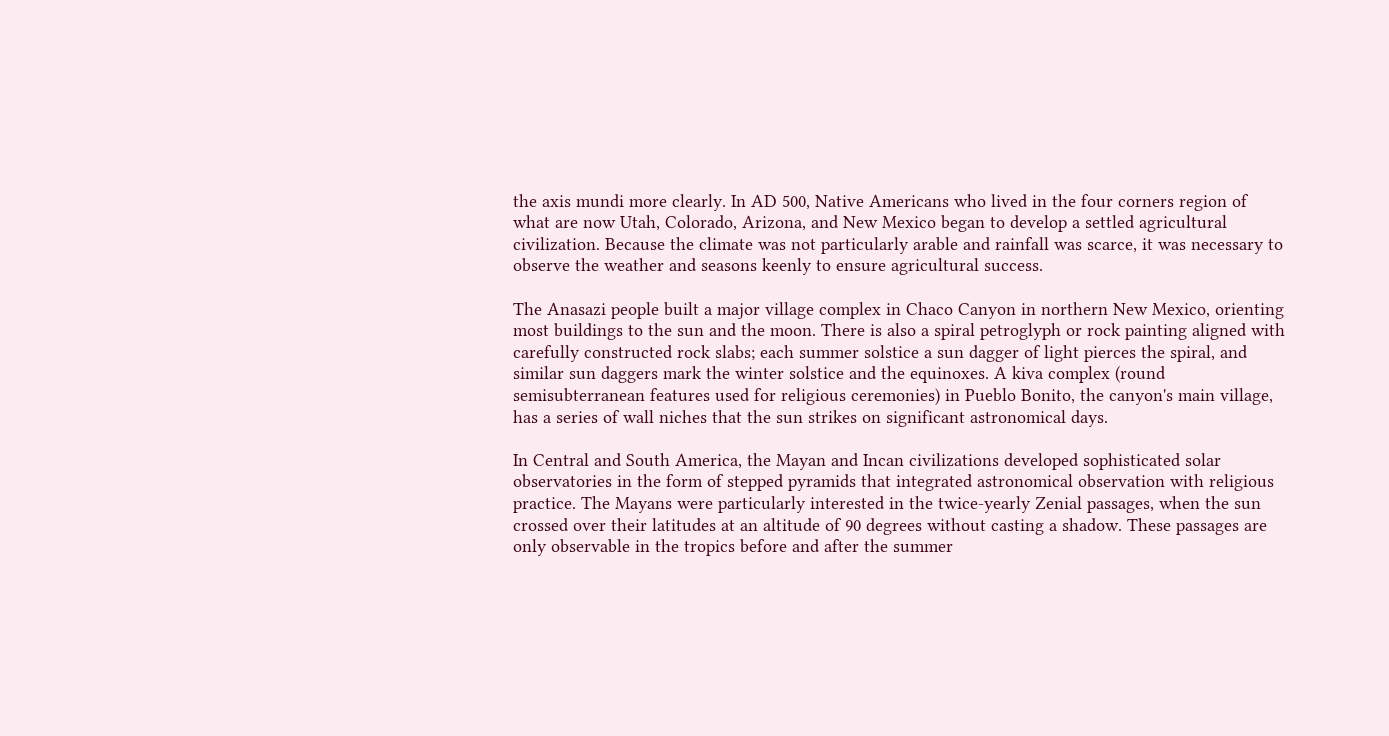the axis mundi more clearly. In AD 500, Native Americans who lived in the four corners region of what are now Utah, Colorado, Arizona, and New Mexico began to develop a settled agricultural civilization. Because the climate was not particularly arable and rainfall was scarce, it was necessary to observe the weather and seasons keenly to ensure agricultural success.

The Anasazi people built a major village complex in Chaco Canyon in northern New Mexico, orienting most buildings to the sun and the moon. There is also a spiral petroglyph or rock painting aligned with carefully constructed rock slabs; each summer solstice a sun dagger of light pierces the spiral, and similar sun daggers mark the winter solstice and the equinoxes. A kiva complex (round semisubterranean features used for religious ceremonies) in Pueblo Bonito, the canyon's main village, has a series of wall niches that the sun strikes on significant astronomical days.

In Central and South America, the Mayan and Incan civilizations developed sophisticated solar observatories in the form of stepped pyramids that integrated astronomical observation with religious practice. The Mayans were particularly interested in the twice-yearly Zenial passages, when the sun crossed over their latitudes at an altitude of 90 degrees without casting a shadow. These passages are only observable in the tropics before and after the summer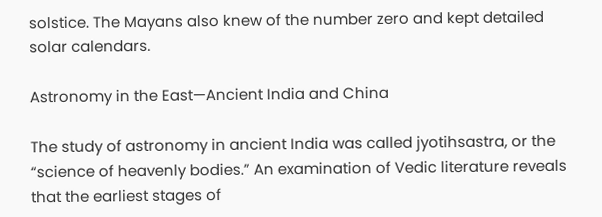solstice. The Mayans also knew of the number zero and kept detailed solar calendars.

Astronomy in the East—Ancient India and China

The study of astronomy in ancient India was called jyotihsastra, or the “science of heavenly bodies.” An examination of Vedic literature reveals that the earliest stages of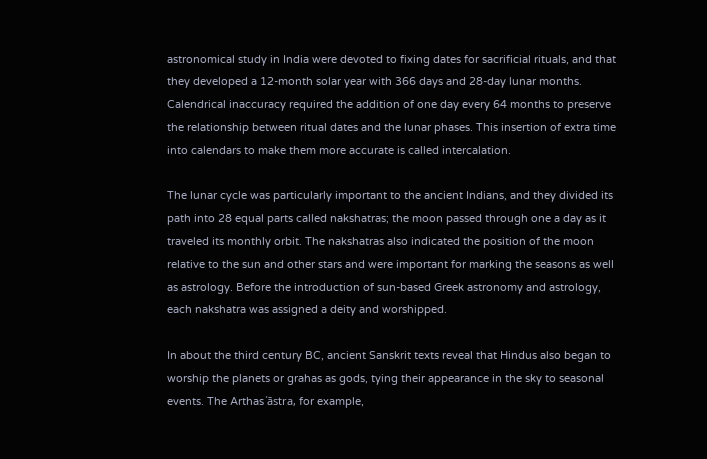astronomical study in India were devoted to fixing dates for sacrificial rituals, and that they developed a 12-month solar year with 366 days and 28-day lunar months. Calendrical inaccuracy required the addition of one day every 64 months to preserve the relationship between ritual dates and the lunar phases. This insertion of extra time into calendars to make them more accurate is called intercalation.

The lunar cycle was particularly important to the ancient Indians, and they divided its path into 28 equal parts called nakshatras; the moon passed through one a day as it traveled its monthly orbit. The nakshatras also indicated the position of the moon relative to the sun and other stars and were important for marking the seasons as well as astrology. Before the introduction of sun-based Greek astronomy and astrology, each nakshatra was assigned a deity and worshipped.

In about the third century BC, ancient Sanskrit texts reveal that Hindus also began to worship the planets or grahas as gods, tying their appearance in the sky to seasonal events. The Arthas´āstra, for example,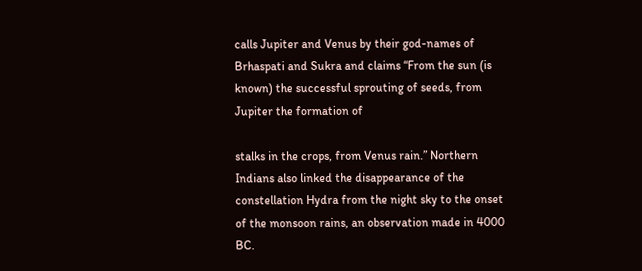calls Jupiter and Venus by their god-names of Brhaspati and Sukra and claims “From the sun (is known) the successful sprouting of seeds, from Jupiter the formation of

stalks in the crops, from Venus rain.” Northern Indians also linked the disappearance of the constellation Hydra from the night sky to the onset of the monsoon rains, an observation made in 4000 BC.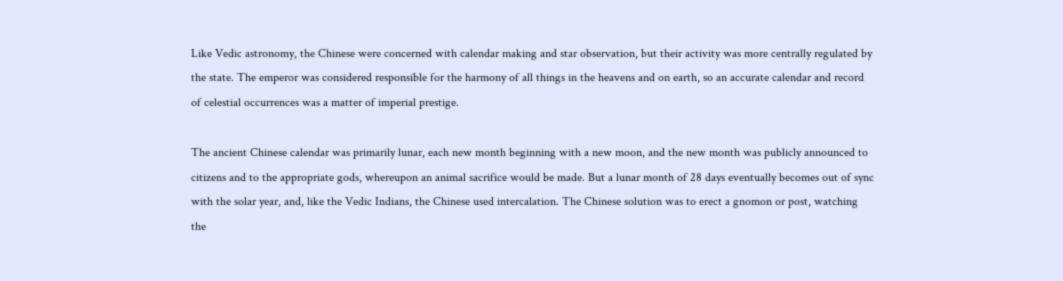Like Vedic astronomy, the Chinese were concerned with calendar making and star observation, but their activity was more centrally regulated by the state. The emperor was considered responsible for the harmony of all things in the heavens and on earth, so an accurate calendar and record of celestial occurrences was a matter of imperial prestige.

The ancient Chinese calendar was primarily lunar, each new month beginning with a new moon, and the new month was publicly announced to citizens and to the appropriate gods, whereupon an animal sacrifice would be made. But a lunar month of 28 days eventually becomes out of sync with the solar year, and, like the Vedic Indians, the Chinese used intercalation. The Chinese solution was to erect a gnomon or post, watching the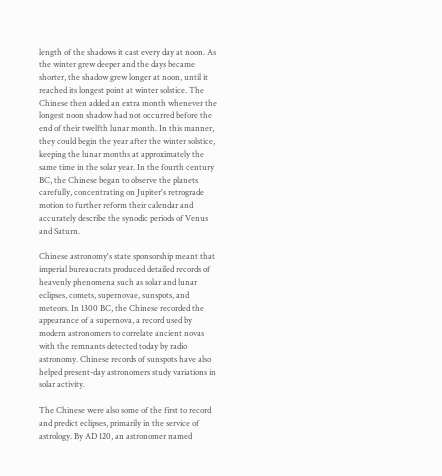length of the shadows it cast every day at noon. As the winter grew deeper and the days became shorter, the shadow grew longer at noon, until it reached its longest point at winter solstice. The Chinese then added an extra month whenever the longest noon shadow had not occurred before the end of their twelfth lunar month. In this manner, they could begin the year after the winter solstice, keeping the lunar months at approximately the same time in the solar year. In the fourth century BC, the Chinese began to observe the planets carefully, concentrating on Jupiter's retrograde motion to further reform their calendar and accurately describe the synodic periods of Venus and Saturn.

Chinese astronomy's state sponsorship meant that imperial bureaucrats produced detailed records of heavenly phenomena such as solar and lunar eclipses, comets, supernovae, sunspots, and meteors. In 1300 BC, the Chinese recorded the appearance of a supernova, a record used by modern astronomers to correlate ancient novas with the remnants detected today by radio astronomy. Chinese records of sunspots have also helped present-day astronomers study variations in solar activity.

The Chinese were also some of the first to record and predict eclipses, primarily in the service of astrology. By AD 120, an astronomer named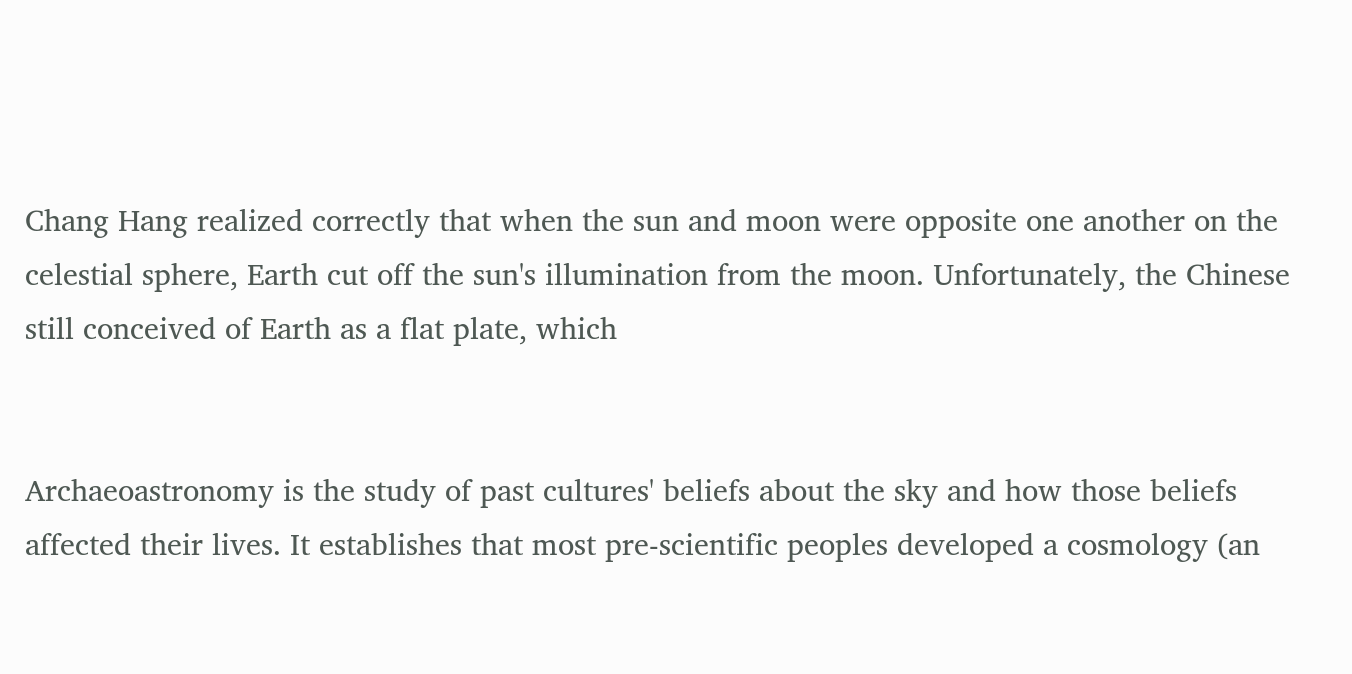Chang Hang realized correctly that when the sun and moon were opposite one another on the celestial sphere, Earth cut off the sun's illumination from the moon. Unfortunately, the Chinese still conceived of Earth as a flat plate, which


Archaeoastronomy is the study of past cultures' beliefs about the sky and how those beliefs affected their lives. It establishes that most pre-scientific peoples developed a cosmology (an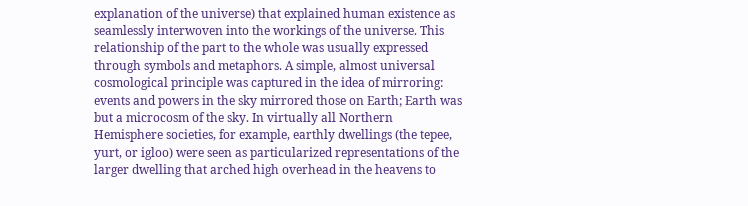explanation of the universe) that explained human existence as seamlessly interwoven into the workings of the universe. This relationship of the part to the whole was usually expressed through symbols and metaphors. A simple, almost universal cosmological principle was captured in the idea of mirroring: events and powers in the sky mirrored those on Earth; Earth was but a microcosm of the sky. In virtually all Northern Hemisphere societies, for example, earthly dwellings (the tepee, yurt, or igloo) were seen as particularized representations of the larger dwelling that arched high overhead in the heavens to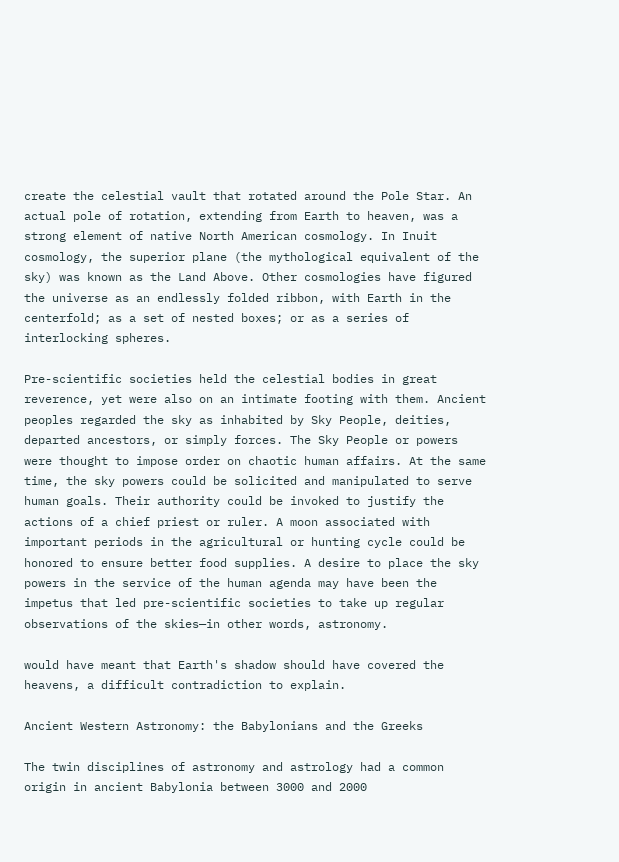create the celestial vault that rotated around the Pole Star. An actual pole of rotation, extending from Earth to heaven, was a strong element of native North American cosmology. In Inuit cosmology, the superior plane (the mythological equivalent of the sky) was known as the Land Above. Other cosmologies have figured the universe as an endlessly folded ribbon, with Earth in the centerfold; as a set of nested boxes; or as a series of interlocking spheres.

Pre-scientific societies held the celestial bodies in great reverence, yet were also on an intimate footing with them. Ancient peoples regarded the sky as inhabited by Sky People, deities, departed ancestors, or simply forces. The Sky People or powers were thought to impose order on chaotic human affairs. At the same time, the sky powers could be solicited and manipulated to serve human goals. Their authority could be invoked to justify the actions of a chief priest or ruler. A moon associated with important periods in the agricultural or hunting cycle could be honored to ensure better food supplies. A desire to place the sky powers in the service of the human agenda may have been the impetus that led pre-scientific societies to take up regular observations of the skies—in other words, astronomy.

would have meant that Earth's shadow should have covered the heavens, a difficult contradiction to explain.

Ancient Western Astronomy: the Babylonians and the Greeks

The twin disciplines of astronomy and astrology had a common origin in ancient Babylonia between 3000 and 2000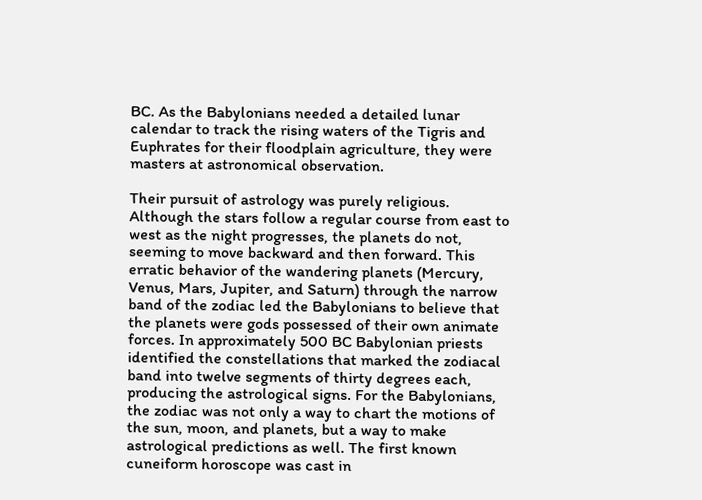BC. As the Babylonians needed a detailed lunar calendar to track the rising waters of the Tigris and Euphrates for their floodplain agriculture, they were masters at astronomical observation.

Their pursuit of astrology was purely religious. Although the stars follow a regular course from east to west as the night progresses, the planets do not, seeming to move backward and then forward. This erratic behavior of the wandering planets (Mercury, Venus, Mars, Jupiter, and Saturn) through the narrow band of the zodiac led the Babylonians to believe that the planets were gods possessed of their own animate forces. In approximately 500 BC Babylonian priests identified the constellations that marked the zodiacal band into twelve segments of thirty degrees each, producing the astrological signs. For the Babylonians, the zodiac was not only a way to chart the motions of the sun, moon, and planets, but a way to make astrological predictions as well. The first known cuneiform horoscope was cast in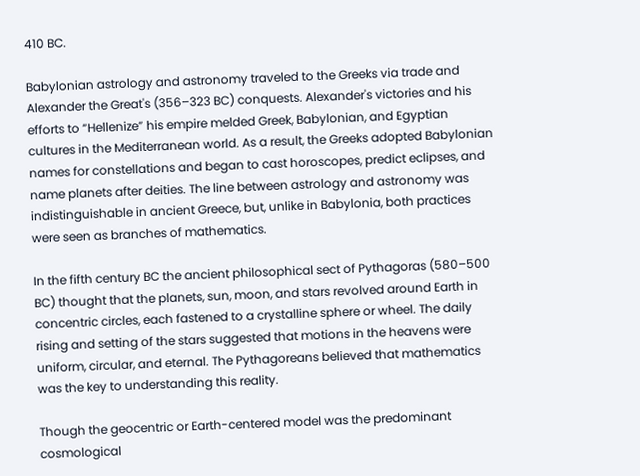410 BC.

Babylonian astrology and astronomy traveled to the Greeks via trade and Alexander the Great's (356–323 BC) conquests. Alexander's victories and his efforts to “Hellenize” his empire melded Greek, Babylonian, and Egyptian cultures in the Mediterranean world. As a result, the Greeks adopted Babylonian names for constellations and began to cast horoscopes, predict eclipses, and name planets after deities. The line between astrology and astronomy was indistinguishable in ancient Greece, but, unlike in Babylonia, both practices were seen as branches of mathematics.

In the fifth century BC the ancient philosophical sect of Pythagoras (580–500 BC) thought that the planets, sun, moon, and stars revolved around Earth in concentric circles, each fastened to a crystalline sphere or wheel. The daily rising and setting of the stars suggested that motions in the heavens were uniform, circular, and eternal. The Pythagoreans believed that mathematics was the key to understanding this reality.

Though the geocentric or Earth-centered model was the predominant cosmological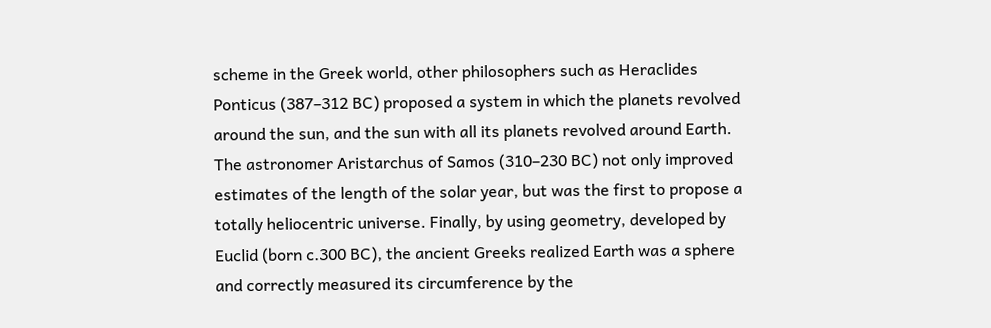scheme in the Greek world, other philosophers such as Heraclides Ponticus (387–312 BC) proposed a system in which the planets revolved around the sun, and the sun with all its planets revolved around Earth. The astronomer Aristarchus of Samos (310–230 BC) not only improved estimates of the length of the solar year, but was the first to propose a totally heliocentric universe. Finally, by using geometry, developed by Euclid (born c.300 BC), the ancient Greeks realized Earth was a sphere and correctly measured its circumference by the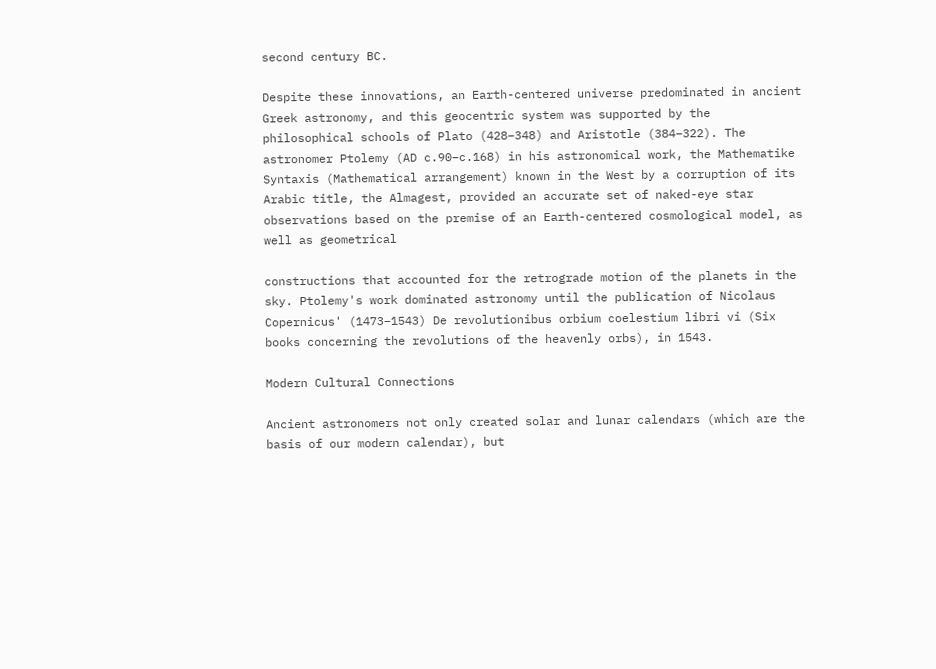second century BC.

Despite these innovations, an Earth-centered universe predominated in ancient Greek astronomy, and this geocentric system was supported by the philosophical schools of Plato (428–348) and Aristotle (384–322). The astronomer Ptolemy (AD c.90–c.168) in his astronomical work, the Mathematike Syntaxis (Mathematical arrangement) known in the West by a corruption of its Arabic title, the Almagest, provided an accurate set of naked-eye star observations based on the premise of an Earth-centered cosmological model, as well as geometrical

constructions that accounted for the retrograde motion of the planets in the sky. Ptolemy's work dominated astronomy until the publication of Nicolaus Copernicus' (1473–1543) De revolutionibus orbium coelestium libri vi (Six books concerning the revolutions of the heavenly orbs), in 1543.

Modern Cultural Connections

Ancient astronomers not only created solar and lunar calendars (which are the basis of our modern calendar), but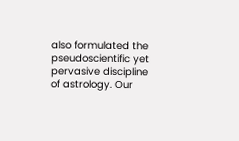also formulated the pseudoscientific yet pervasive discipline of astrology. Our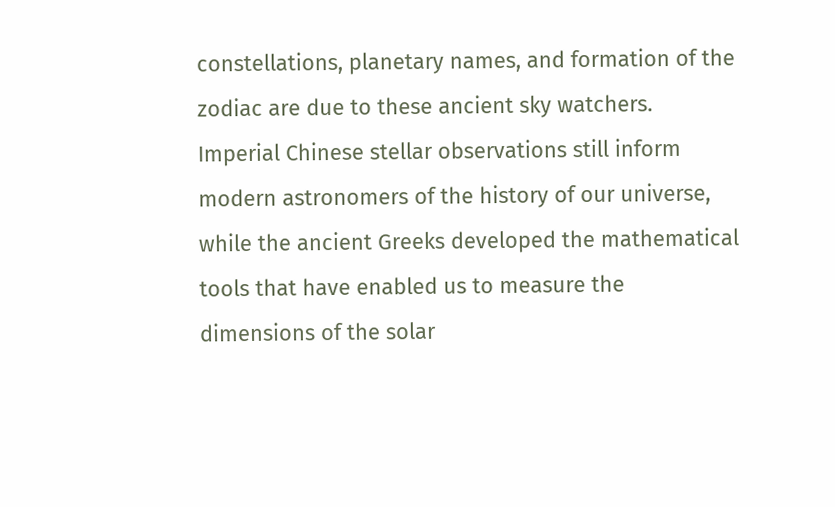constellations, planetary names, and formation of the zodiac are due to these ancient sky watchers. Imperial Chinese stellar observations still inform modern astronomers of the history of our universe, while the ancient Greeks developed the mathematical tools that have enabled us to measure the dimensions of the solar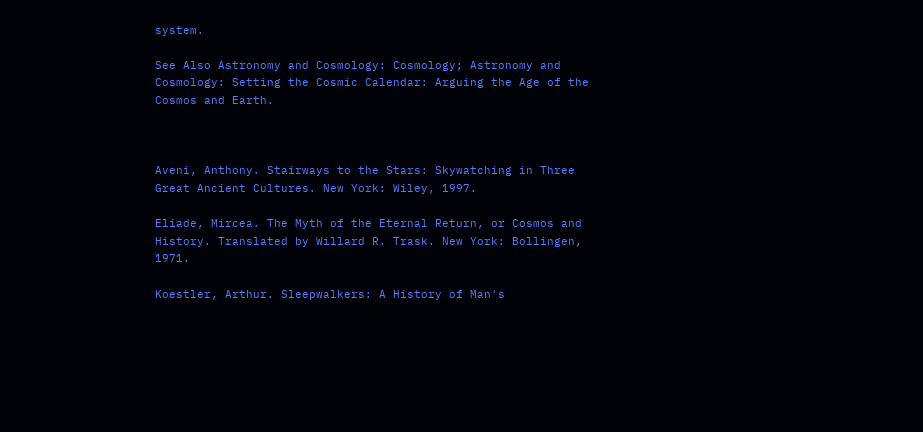system.

See Also Astronomy and Cosmology: Cosmology; Astronomy and Cosmology: Setting the Cosmic Calendar: Arguing the Age of the Cosmos and Earth.



Aveni, Anthony. Stairways to the Stars: Skywatching in Three Great Ancient Cultures. New York: Wiley, 1997.

Eliade, Mircea. The Myth of the Eternal Return, or Cosmos and History. Translated by Willard R. Trask. New York: Bollingen, 1971.

Koestler, Arthur. Sleepwalkers: A History of Man's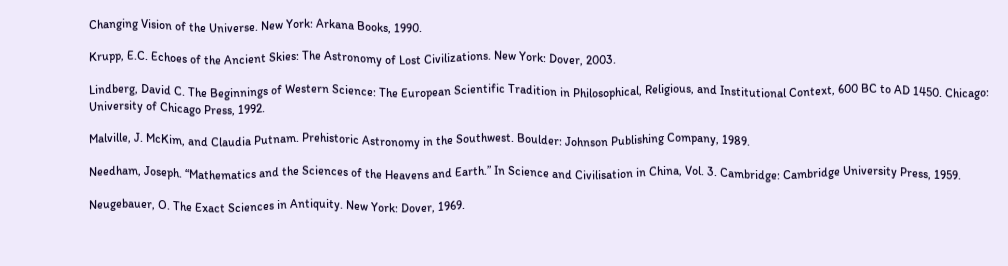Changing Vision of the Universe. New York: Arkana Books, 1990.

Krupp, E.C. Echoes of the Ancient Skies: The Astronomy of Lost Civilizations. New York: Dover, 2003.

Lindberg, David C. The Beginnings of Western Science: The European Scientific Tradition in Philosophical, Religious, and Institutional Context, 600 BC to AD 1450. Chicago: University of Chicago Press, 1992.

Malville, J. McKim, and Claudia Putnam. Prehistoric Astronomy in the Southwest. Boulder: Johnson Publishing Company, 1989.

Needham, Joseph. “Mathematics and the Sciences of the Heavens and Earth.” In Science and Civilisation in China, Vol. 3. Cambridge: Cambridge University Press, 1959.

Neugebauer, O. The Exact Sciences in Antiquity. New York: Dover, 1969.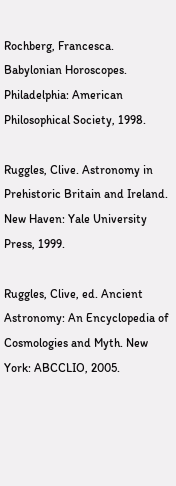Rochberg, Francesca. Babylonian Horoscopes. Philadelphia: American Philosophical Society, 1998.

Ruggles, Clive. Astronomy in Prehistoric Britain and Ireland. New Haven: Yale University Press, 1999.

Ruggles, Clive, ed. Ancient Astronomy: An Encyclopedia of Cosmologies and Myth. New York: ABCCLIO, 2005.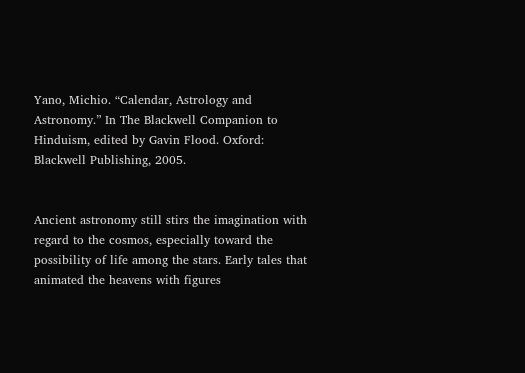Yano, Michio. “Calendar, Astrology and Astronomy.” In The Blackwell Companion to Hinduism, edited by Gavin Flood. Oxford: Blackwell Publishing, 2005.


Ancient astronomy still stirs the imagination with regard to the cosmos, especially toward the possibility of life among the stars. Early tales that animated the heavens with figures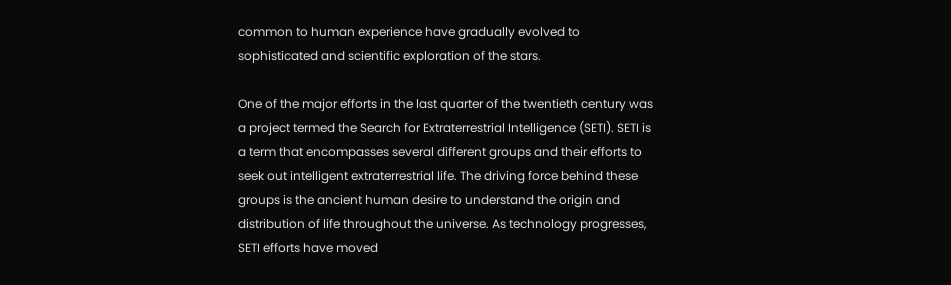common to human experience have gradually evolved to sophisticated and scientific exploration of the stars.

One of the major efforts in the last quarter of the twentieth century was a project termed the Search for Extraterrestrial Intelligence (SETI). SETI is a term that encompasses several different groups and their efforts to seek out intelligent extraterrestrial life. The driving force behind these groups is the ancient human desire to understand the origin and distribution of life throughout the universe. As technology progresses, SETI efforts have moved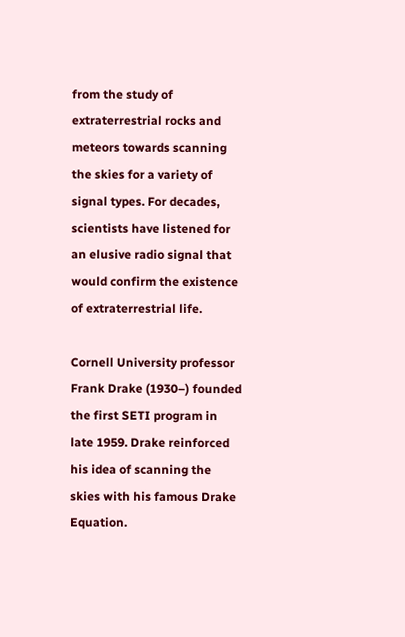from the study of extraterrestrial rocks and meteors towards scanning the skies for a variety of signal types. For decades, scientists have listened for an elusive radio signal that would confirm the existence of extraterrestrial life.

Cornell University professor Frank Drake (1930–) founded the first SETI program in late 1959. Drake reinforced his idea of scanning the skies with his famous Drake Equation.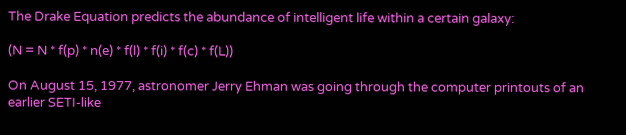The Drake Equation predicts the abundance of intelligent life within a certain galaxy:

(N = N * f(p) * n(e) * f(l) * f(i) * f(c) * f(L))

On August 15, 1977, astronomer Jerry Ehman was going through the computer printouts of an earlier SETI-like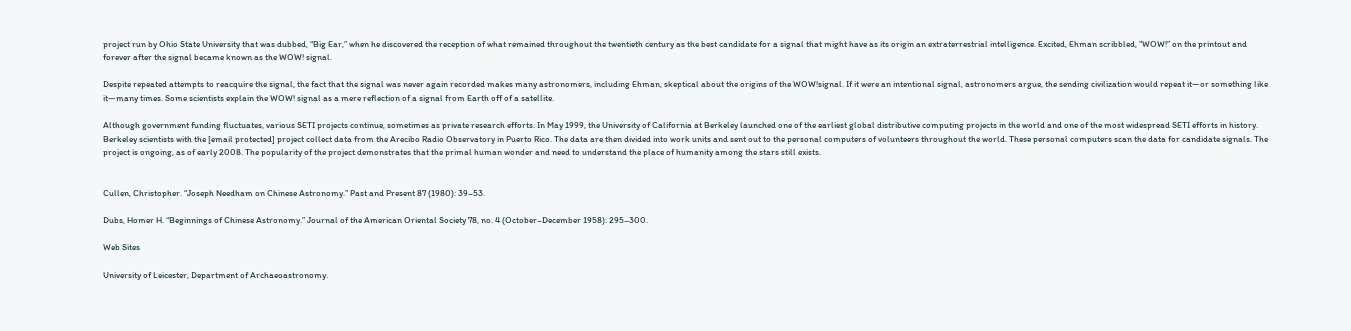project run by Ohio State University that was dubbed, “Big Ear,” when he discovered the reception of what remained throughout the twentieth century as the best candidate for a signal that might have as its origin an extraterrestrial intelligence. Excited, Ehman scribbled, “WOW!” on the printout and forever after the signal became known as the WOW! signal.

Despite repeated attempts to reacquire the signal, the fact that the signal was never again recorded makes many astronomers, including Ehman, skeptical about the origins of the WOW!signal. If it were an intentional signal, astronomers argue, the sending civilization would repeat it—or something like it—many times. Some scientists explain the WOW! signal as a mere reflection of a signal from Earth off of a satellite.

Although government funding fluctuates, various SETI projects continue, sometimes as private research efforts. In May 1999, the University of California at Berkeley launched one of the earliest global distributive computing projects in the world and one of the most widespread SETI efforts in history. Berkeley scientists with the [email protected] project collect data from the Arecibo Radio Observatory in Puerto Rico. The data are then divided into work units and sent out to the personal computers of volunteers throughout the world. These personal computers scan the data for candidate signals. The project is ongoing, as of early 2008. The popularity of the project demonstrates that the primal human wonder and need to understand the place of humanity among the stars still exists.


Cullen, Christopher. “Joseph Needham on Chinese Astronomy.” Past and Present 87 (1980): 39–53.

Dubs, Homer H. “Beginnings of Chinese Astronomy.” Journal of the American Oriental Society 78, no. 4 (October–December 1958): 295–300.

Web Sites

University of Leicester, Department of Archaeoastronomy.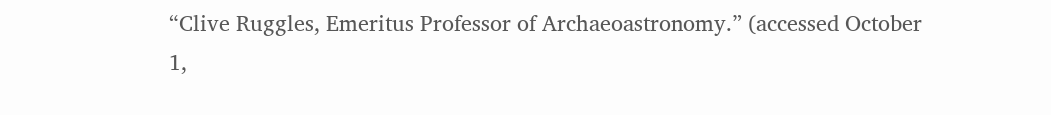“Clive Ruggles, Emeritus Professor of Archaeoastronomy.” (accessed October 1,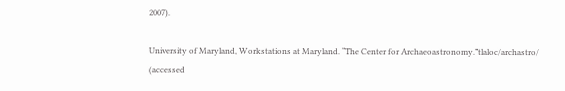2007).

University of Maryland, Workstations at Maryland. “The Center for Archaeoastronomy.”̃tlaloc/archastro/ (accessed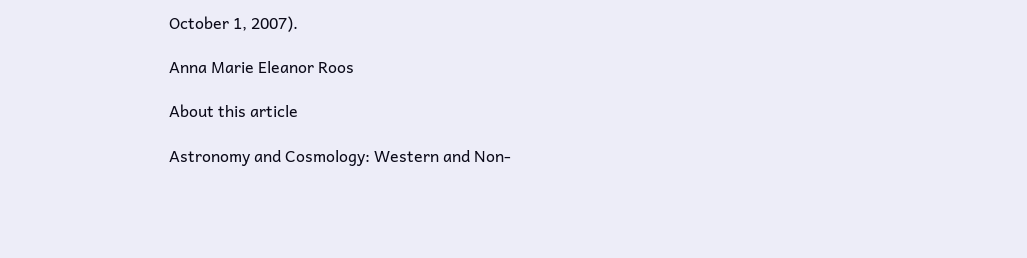October 1, 2007).

Anna Marie Eleanor Roos

About this article

Astronomy and Cosmology: Western and Non-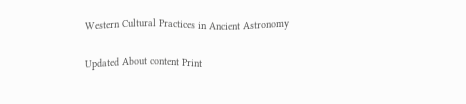Western Cultural Practices in Ancient Astronomy

Updated About content Print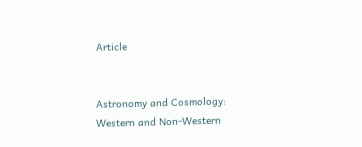Article


Astronomy and Cosmology: Western and Non-Western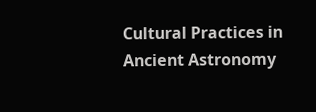Cultural Practices in Ancient Astronomy